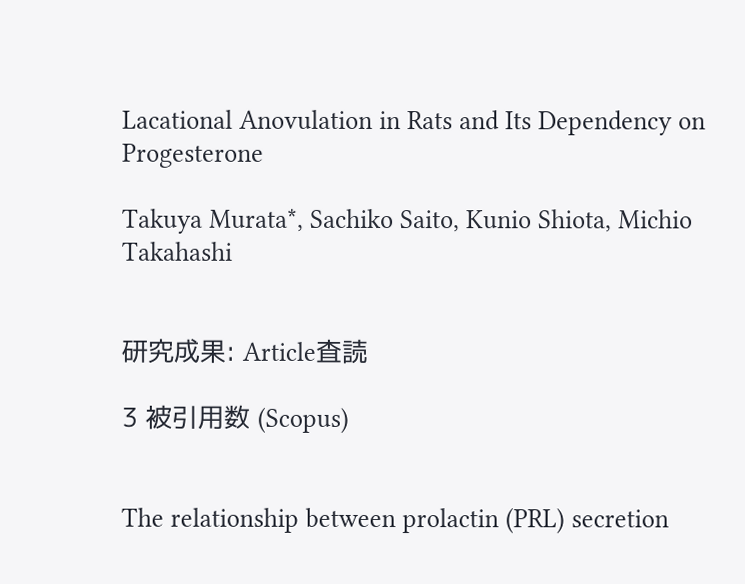Lacational Anovulation in Rats and Its Dependency on Progesterone

Takuya Murata*, Sachiko Saito, Kunio Shiota, Michio Takahashi


研究成果: Article査読

3 被引用数 (Scopus)


The relationship between prolactin (PRL) secretion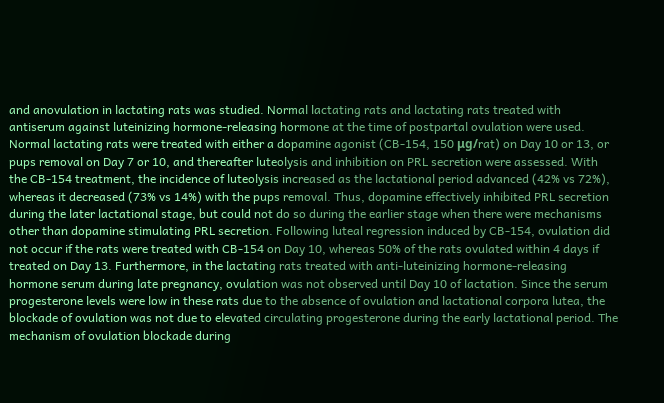and anovulation in lactating rats was studied. Normal lactating rats and lactating rats treated with antiserum against luteinizing hormone-releasing hormone at the time of postpartal ovulation were used. Normal lactating rats were treated with either a dopamine agonist (CB-154, 150 μg/rat) on Day 10 or 13, or pups removal on Day 7 or 10, and thereafter luteolysis and inhibition on PRL secretion were assessed. With the CB-154 treatment, the incidence of luteolysis increased as the lactational period advanced (42% vs 72%), whereas it decreased (73% vs 14%) with the pups removal. Thus, dopamine effectively inhibited PRL secretion during the later lactational stage, but could not do so during the earlier stage when there were mechanisms other than dopamine stimulating PRL secretion. Following luteal regression induced by CB-154, ovulation did not occur if the rats were treated with CB-154 on Day 10, whereas 50% of the rats ovulated within 4 days if treated on Day 13. Furthermore, in the lactating rats treated with anti-luteinizing hormone-releasing hormone serum during late pregnancy, ovulation was not observed until Day 10 of lactation. Since the serum progesterone levels were low in these rats due to the absence of ovulation and lactational corpora lutea, the blockade of ovulation was not due to elevated circulating progesterone during the early lactational period. The mechanism of ovulation blockade during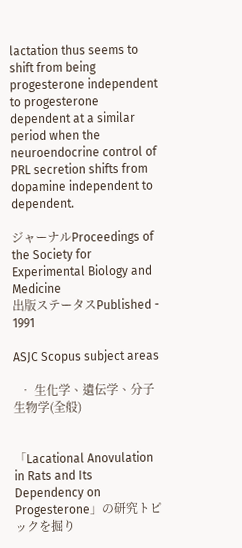lactation thus seems to shift from being progesterone independent to progesterone dependent at a similar period when the neuroendocrine control of PRL secretion shifts from dopamine independent to dependent.

ジャーナルProceedings of the Society for Experimental Biology and Medicine
出版ステータスPublished - 1991

ASJC Scopus subject areas

  • 生化学、遺伝学、分子生物学(全般)


「Lacational Anovulation in Rats and Its Dependency on Progesterone」の研究トピックを掘り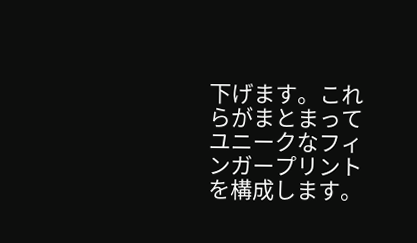下げます。これらがまとまってユニークなフィンガープリントを構成します。